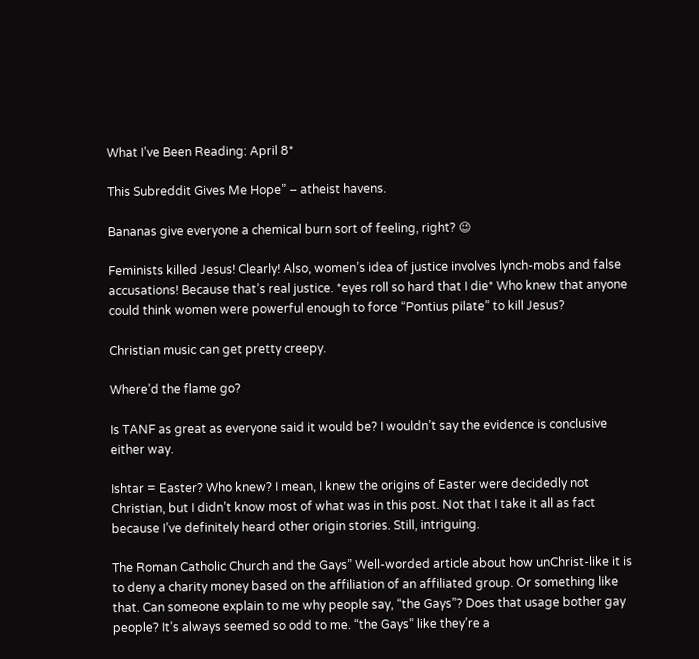What I’ve Been Reading: April 8*

This Subreddit Gives Me Hope” – atheist havens.

Bananas give everyone a chemical burn sort of feeling, right? 😉

Feminists killed Jesus! Clearly! Also, women’s idea of justice involves lynch-mobs and false accusations! Because that’s real justice. *eyes roll so hard that I die* Who knew that anyone could think women were powerful enough to force “Pontius pilate” to kill Jesus?

Christian music can get pretty creepy.

Where’d the flame go?

Is TANF as great as everyone said it would be? I wouldn’t say the evidence is conclusive either way.

Ishtar = Easter? Who knew? I mean, I knew the origins of Easter were decidedly not Christian, but I didn’t know most of what was in this post. Not that I take it all as fact because I’ve definitely heard other origin stories. Still, intriguing.

The Roman Catholic Church and the Gays” Well-worded article about how unChrist-like it is to deny a charity money based on the affiliation of an affiliated group. Or something like that. Can someone explain to me why people say, “the Gays”? Does that usage bother gay people? It’s always seemed so odd to me. “the Gays” like they’re a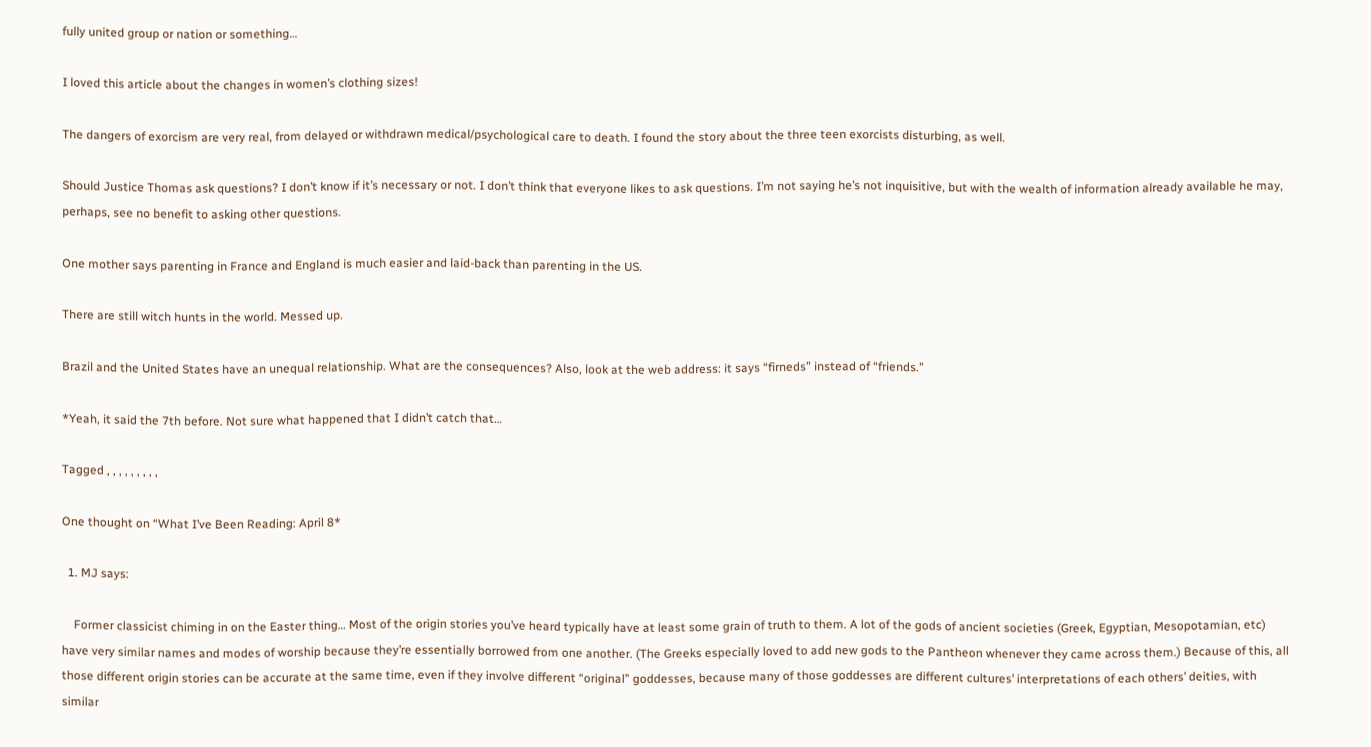fully united group or nation or something…

I loved this article about the changes in women’s clothing sizes!

The dangers of exorcism are very real, from delayed or withdrawn medical/psychological care to death. I found the story about the three teen exorcists disturbing, as well.

Should Justice Thomas ask questions? I don’t know if it’s necessary or not. I don’t think that everyone likes to ask questions. I’m not saying he’s not inquisitive, but with the wealth of information already available he may, perhaps, see no benefit to asking other questions.

One mother says parenting in France and England is much easier and laid-back than parenting in the US.

There are still witch hunts in the world. Messed up.

Brazil and the United States have an unequal relationship. What are the consequences? Also, look at the web address: it says “firneds” instead of “friends.”

*Yeah, it said the 7th before. Not sure what happened that I didn’t catch that…

Tagged , , , , , , , , ,

One thought on “What I’ve Been Reading: April 8*

  1. MJ says:

    Former classicist chiming in on the Easter thing… Most of the origin stories you’ve heard typically have at least some grain of truth to them. A lot of the gods of ancient societies (Greek, Egyptian, Mesopotamian, etc) have very similar names and modes of worship because they’re essentially borrowed from one another. (The Greeks especially loved to add new gods to the Pantheon whenever they came across them.) Because of this, all those different origin stories can be accurate at the same time, even if they involve different “original” goddesses, because many of those goddesses are different cultures’ interpretations of each others’ deities, with similar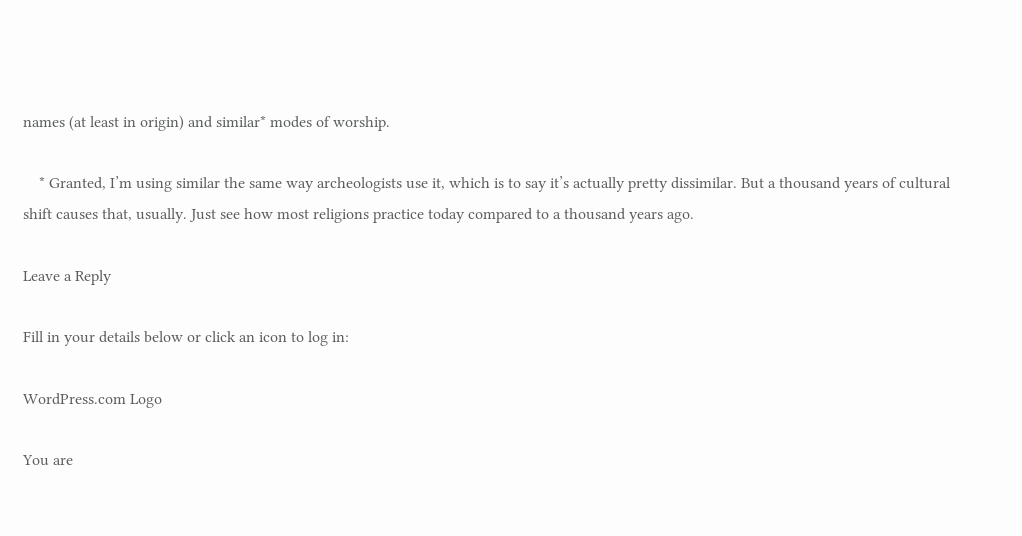names (at least in origin) and similar* modes of worship.

    * Granted, I’m using similar the same way archeologists use it, which is to say it’s actually pretty dissimilar. But a thousand years of cultural shift causes that, usually. Just see how most religions practice today compared to a thousand years ago.

Leave a Reply

Fill in your details below or click an icon to log in:

WordPress.com Logo

You are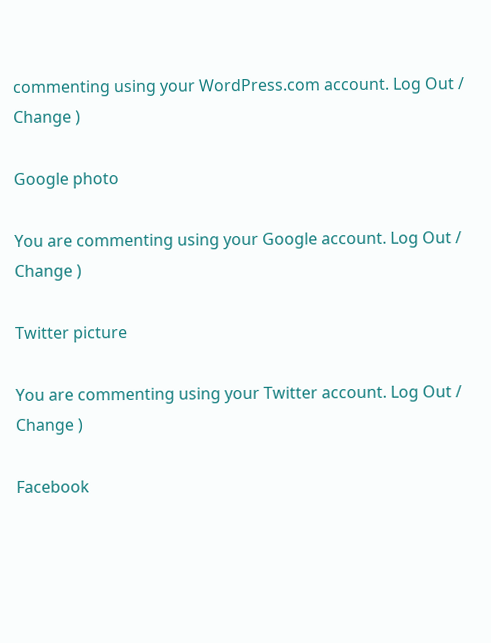commenting using your WordPress.com account. Log Out /  Change )

Google photo

You are commenting using your Google account. Log Out /  Change )

Twitter picture

You are commenting using your Twitter account. Log Out /  Change )

Facebook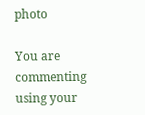photo

You are commenting using your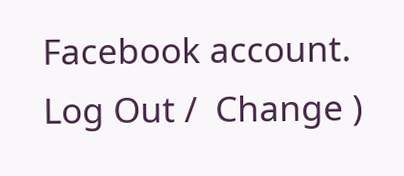Facebook account. Log Out /  Change )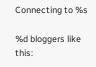Connecting to %s

%d bloggers like this: